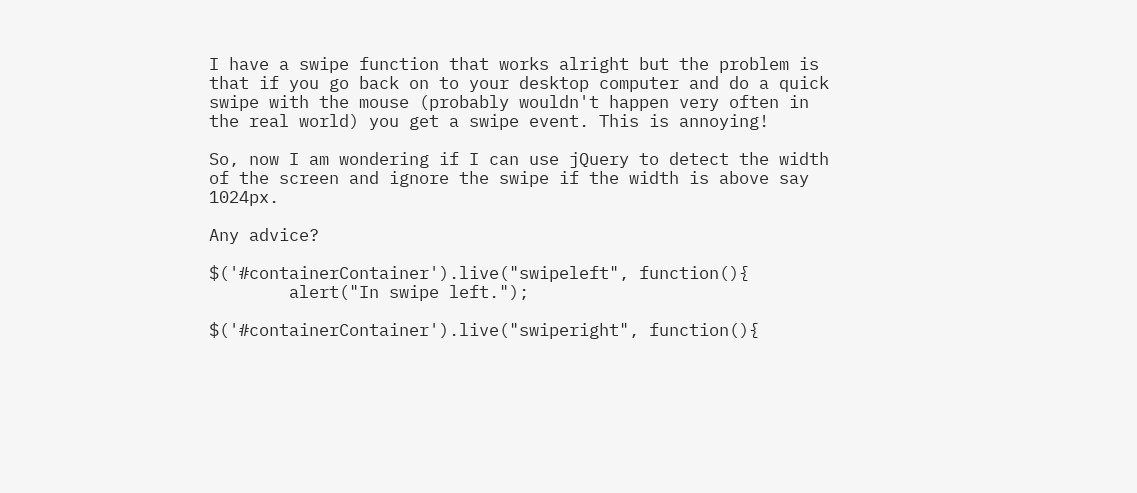I have a swipe function that works alright but the problem is that if you go back on to your desktop computer and do a quick swipe with the mouse (probably wouldn't happen very often in the real world) you get a swipe event. This is annoying!

So, now I am wondering if I can use jQuery to detect the width of the screen and ignore the swipe if the width is above say 1024px.

Any advice?

$('#containerContainer').live("swipeleft", function(){
        alert("In swipe left.");

$('#containerContainer').live("swiperight", function(){